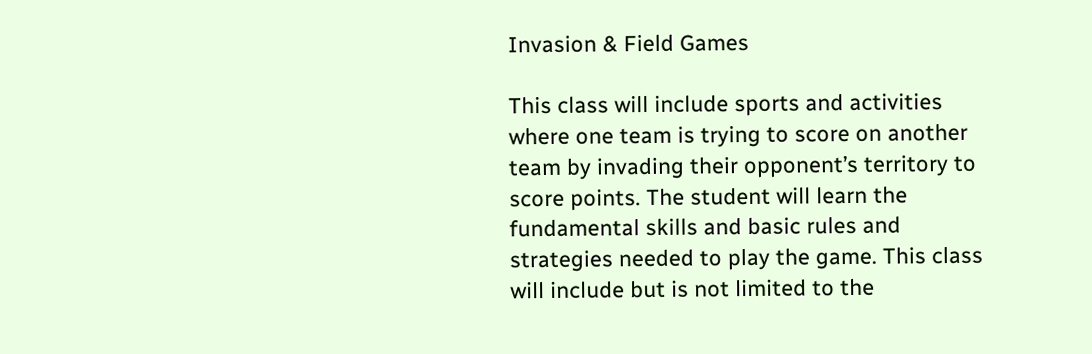Invasion & Field Games

This class will include sports and activities where one team is trying to score on another team by invading their opponent’s territory to score points. The student will learn the fundamental skills and basic rules and strategies needed to play the game. This class will include but is not limited to the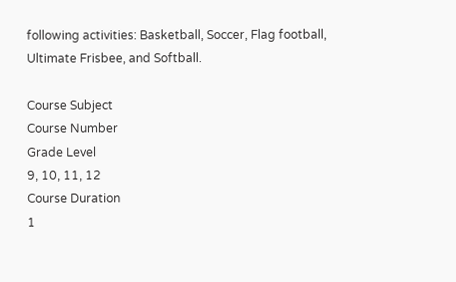following activities: Basketball, Soccer, Flag football, Ultimate Frisbee, and Softball.

Course Subject
Course Number
Grade Level
9, 10, 11, 12
Course Duration
1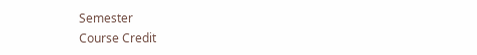Semester
Course Credit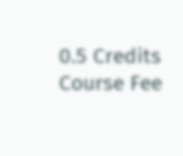0.5 Credits
Course Fee